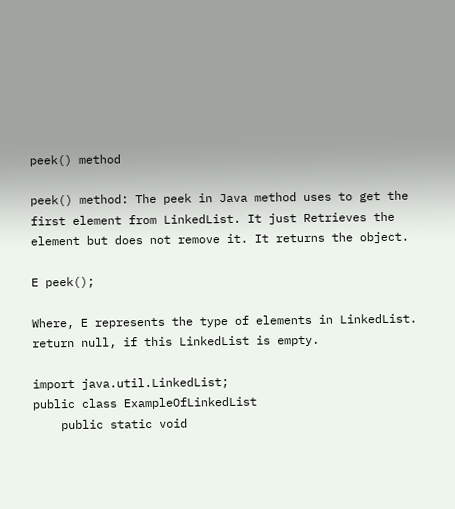peek() method

peek() method: The peek in Java method uses to get the first element from LinkedList. It just Retrieves the element but does not remove it. It returns the object.

E peek();

Where, E represents the type of elements in LinkedList.
return null, if this LinkedList is empty.

import java.util.LinkedList;
public class ExampleOfLinkedList
    public static void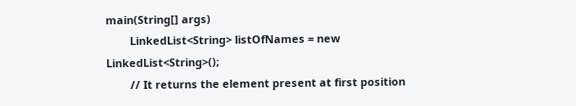main(String[] args)
        LinkedList<String> listOfNames = new LinkedList<String>();
        // It returns the element present at first position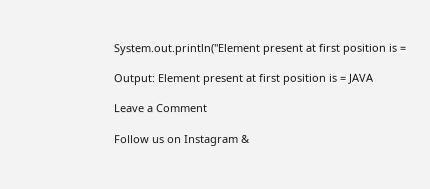System.out.println("Element present at first position is =

Output: Element present at first position is = JAVA

Leave a Comment

Follow us on Instagram &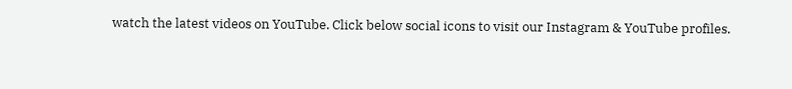watch the latest videos on YouTube. Click below social icons to visit our Instagram & YouTube profiles.